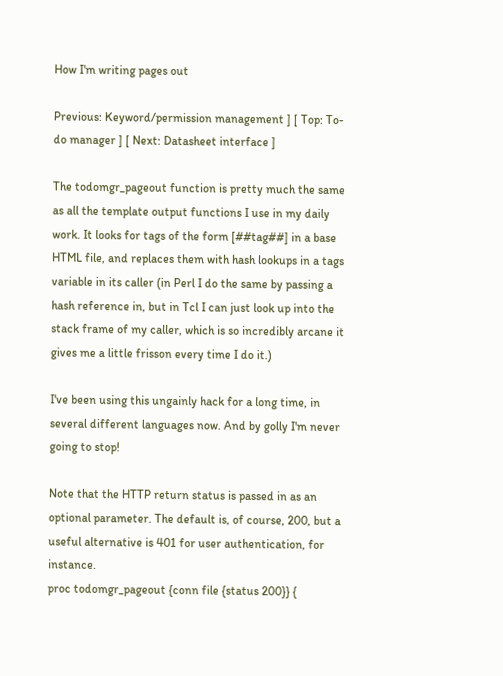How I'm writing pages out

Previous: Keyword/permission management ] [ Top: To-do manager ] [ Next: Datasheet interface ]

The todomgr_pageout function is pretty much the same as all the template output functions I use in my daily work. It looks for tags of the form [##tag##] in a base HTML file, and replaces them with hash lookups in a tags variable in its caller (in Perl I do the same by passing a hash reference in, but in Tcl I can just look up into the stack frame of my caller, which is so incredibly arcane it gives me a little frisson every time I do it.)

I've been using this ungainly hack for a long time, in several different languages now. And by golly I'm never going to stop!

Note that the HTTP return status is passed in as an optional parameter. The default is, of course, 200, but a useful alternative is 401 for user authentication, for instance.
proc todomgr_pageout {conn file {status 200}} {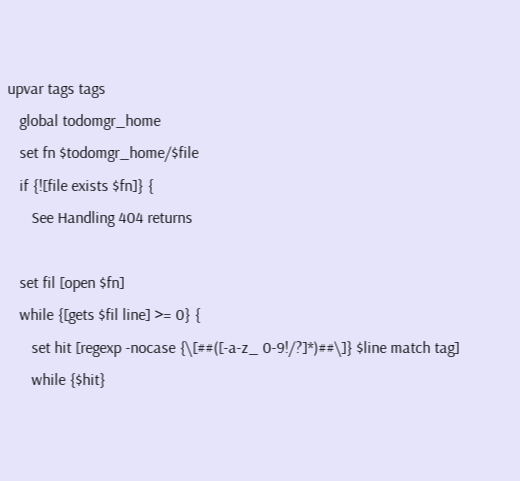upvar tags tags
   global todomgr_home
   set fn $todomgr_home/$file
   if {![file exists $fn]} {
      See Handling 404 returns

   set fil [open $fn]
   while {[gets $fil line] >= 0} {
      set hit [regexp -nocase {\[##([-a-z_ 0-9!/?]*)##\]} $line match tag]
      while {$hit}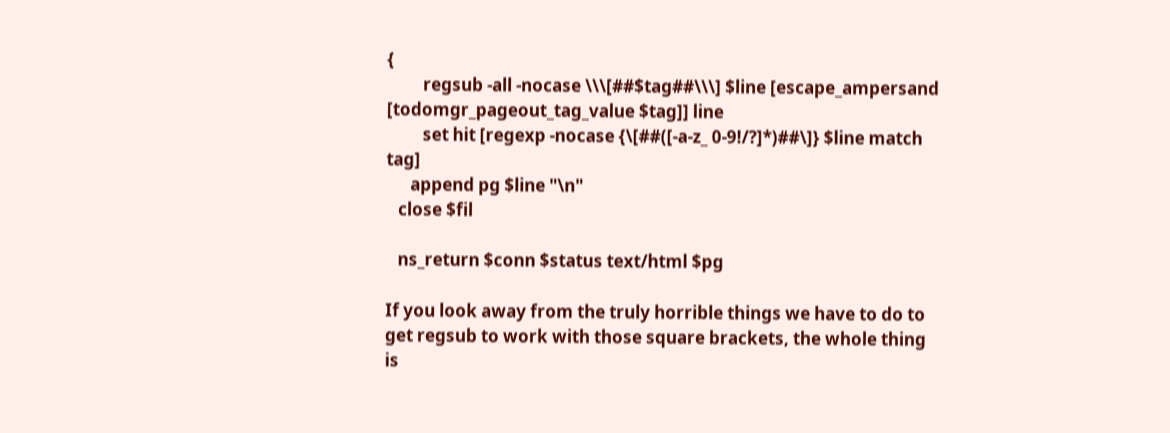{
         regsub -all -nocase \\\[##$tag##\\\] $line [escape_ampersand [todomgr_pageout_tag_value $tag]] line
         set hit [regexp -nocase {\[##([-a-z_ 0-9!/?]*)##\]} $line match tag]
      append pg $line "\n"
   close $fil

   ns_return $conn $status text/html $pg

If you look away from the truly horrible things we have to do to get regsub to work with those square brackets, the whole thing is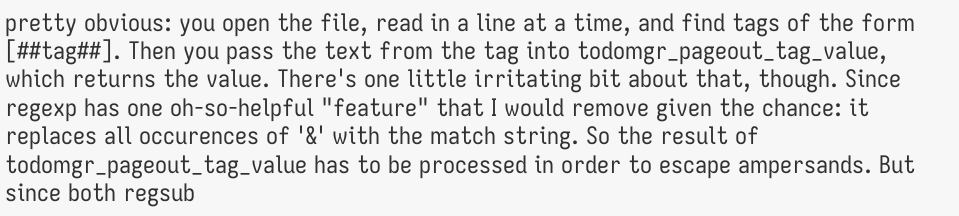pretty obvious: you open the file, read in a line at a time, and find tags of the form [##tag##]. Then you pass the text from the tag into todomgr_pageout_tag_value, which returns the value. There's one little irritating bit about that, though. Since regexp has one oh-so-helpful "feature" that I would remove given the chance: it replaces all occurences of '&' with the match string. So the result of todomgr_pageout_tag_value has to be processed in order to escape ampersands. But since both regsub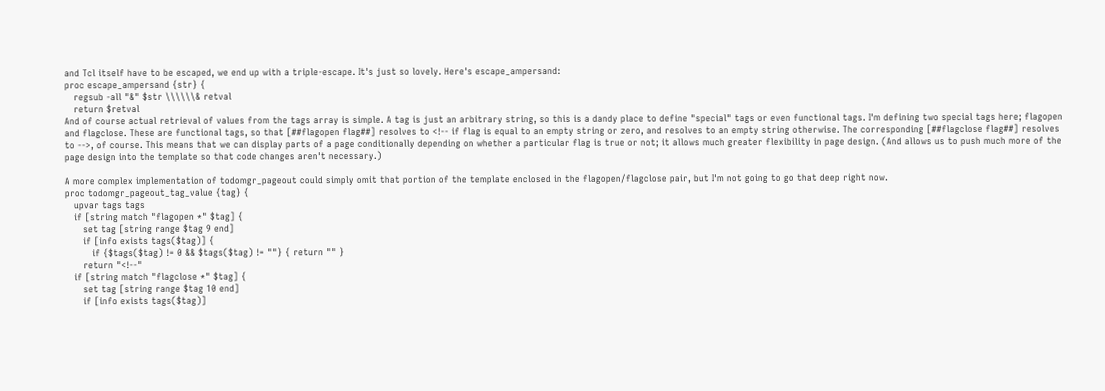and Tcl itself have to be escaped, we end up with a triple-escape. It's just so lovely. Here's escape_ampersand:
proc escape_ampersand {str} {
   regsub -all "&" $str \\\\\\& retval
   return $retval
And of course actual retrieval of values from the tags array is simple. A tag is just an arbitrary string, so this is a dandy place to define "special" tags or even functional tags. I'm defining two special tags here; flagopen and flagclose. These are functional tags, so that [##flagopen flag##] resolves to <!-- if flag is equal to an empty string or zero, and resolves to an empty string otherwise. The corresponding [##flagclose flag##] resolves to -->, of course. This means that we can display parts of a page conditionally depending on whether a particular flag is true or not; it allows much greater flexibility in page design. (And allows us to push much more of the page design into the template so that code changes aren't necessary.)

A more complex implementation of todomgr_pageout could simply omit that portion of the template enclosed in the flagopen/flagclose pair, but I'm not going to go that deep right now.
proc todomgr_pageout_tag_value {tag} {
   upvar tags tags
   if [string match "flagopen *" $tag] {
      set tag [string range $tag 9 end]
      if [info exists tags($tag)] {
         if {$tags($tag) != 0 && $tags($tag) != ""} { return "" }
      return "<!--"
   if [string match "flagclose *" $tag] {
      set tag [string range $tag 10 end]
      if [info exists tags($tag)]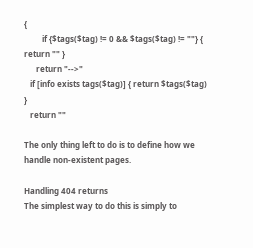{
         if {$tags($tag) != 0 && $tags($tag) != ""} { return "" }
      return "-->"
   if [info exists tags($tag)] { return $tags($tag) }
   return ""

The only thing left to do is to define how we handle non-existent pages.

Handling 404 returns
The simplest way to do this is simply to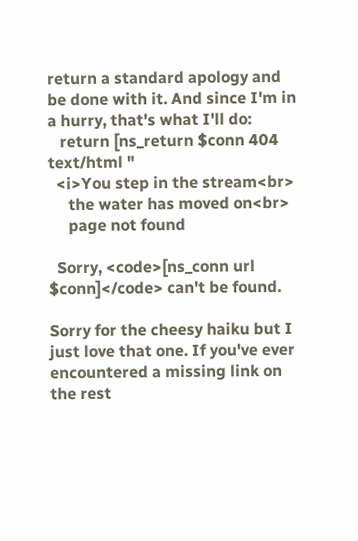return a standard apology and be done with it. And since I'm in a hurry, that's what I'll do:
   return [ns_return $conn 404 text/html "
  <i>You step in the stream<br>
     the water has moved on<br>
     page not found

  Sorry, <code>[ns_conn url $conn]</code> can't be found.

Sorry for the cheesy haiku but I just love that one. If you've ever encountered a missing link on the rest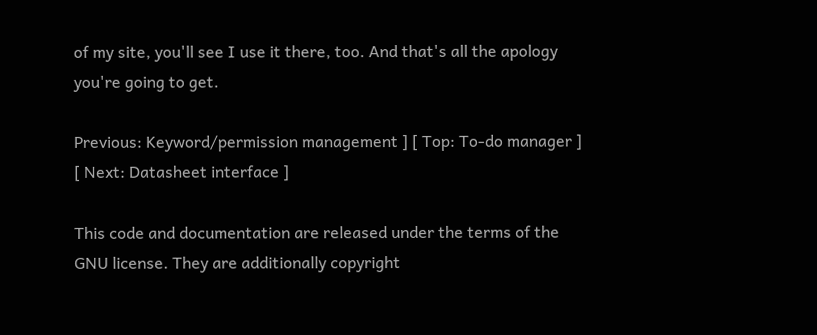of my site, you'll see I use it there, too. And that's all the apology you're going to get.

Previous: Keyword/permission management ] [ Top: To-do manager ] [ Next: Datasheet interface ]

This code and documentation are released under the terms of the GNU license. They are additionally copyright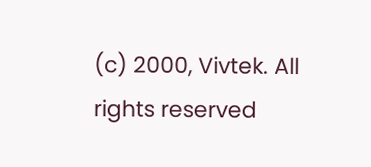(c) 2000, Vivtek. All rights reserved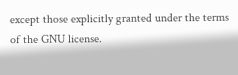except those explicitly granted under the terms of the GNU license.